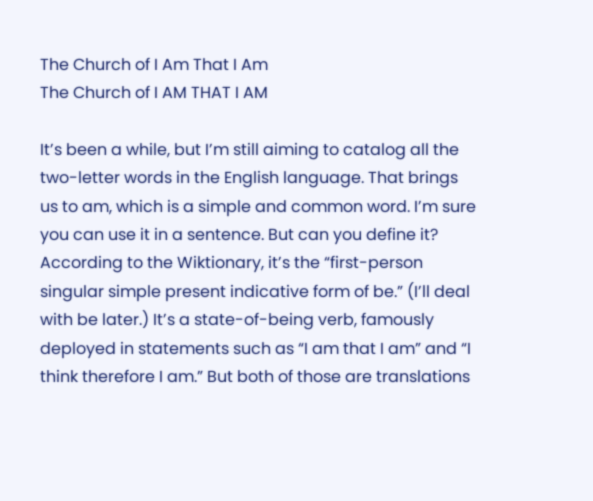The Church of I Am That I Am
The Church of I AM THAT I AM

It’s been a while, but I’m still aiming to catalog all the two-letter words in the English language. That brings us to am, which is a simple and common word. I’m sure you can use it in a sentence. But can you define it? According to the Wiktionary, it’s the “first-person singular simple present indicative form of be.” (I’ll deal with be later.) It’s a state-of-being verb, famously deployed in statements such as “I am that I am” and “I think therefore I am.” But both of those are translations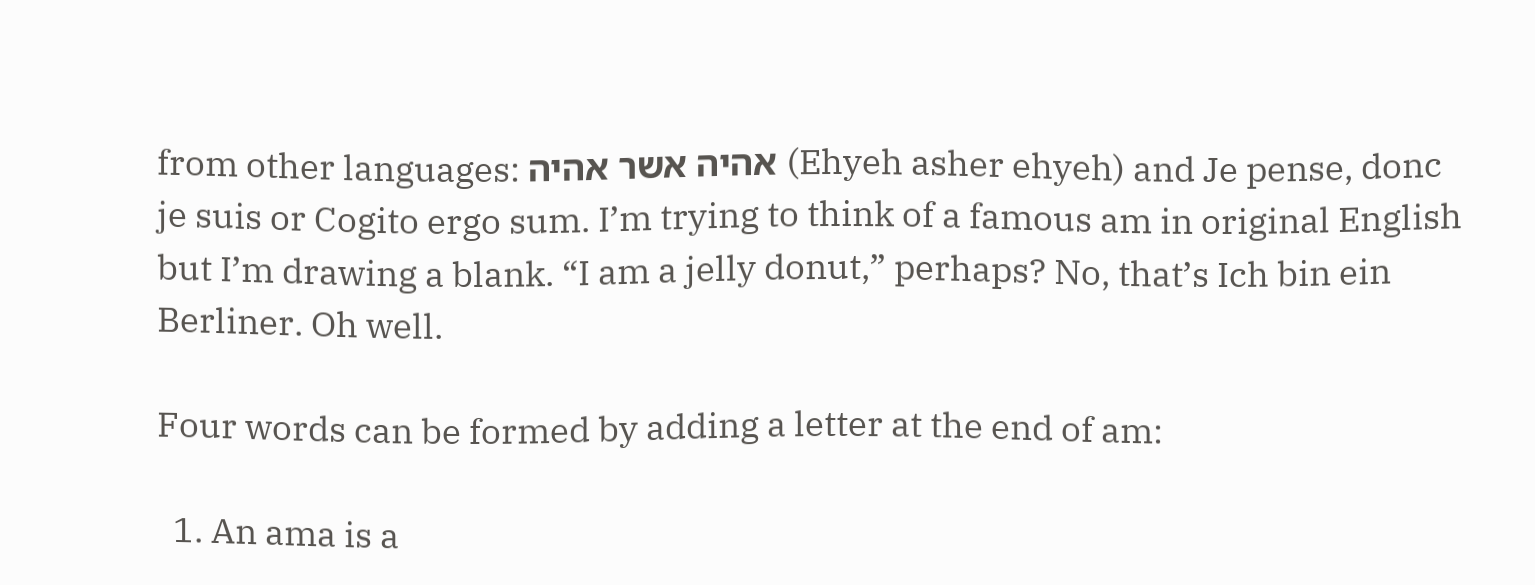from other languages: אהיה אשר אהיה (Ehyeh asher ehyeh) and Je pense, donc je suis or Cogito ergo sum. I’m trying to think of a famous am in original English but I’m drawing a blank. “I am a jelly donut,” perhaps? No, that’s Ich bin ein Berliner. Oh well.

Four words can be formed by adding a letter at the end of am:

  1. An ama is a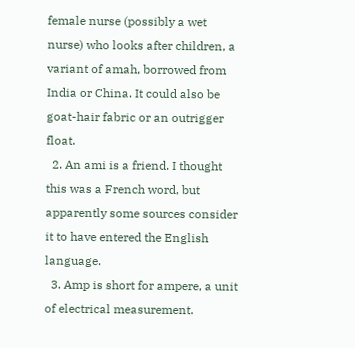female nurse (possibly a wet nurse) who looks after children, a variant of amah, borrowed from India or China. It could also be goat-hair fabric or an outrigger float.
  2. An ami is a friend. I thought this was a French word, but apparently some sources consider it to have entered the English language.
  3. Amp is short for ampere, a unit of electrical measurement.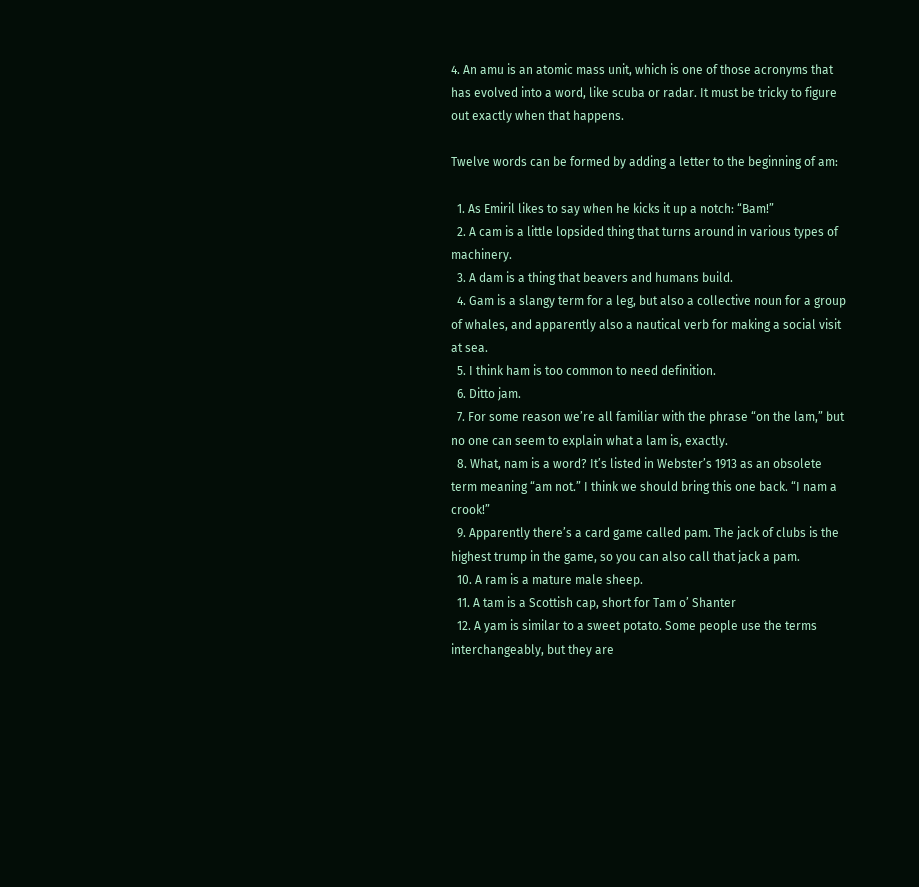4. An amu is an atomic mass unit, which is one of those acronyms that has evolved into a word, like scuba or radar. It must be tricky to figure out exactly when that happens.

Twelve words can be formed by adding a letter to the beginning of am:

  1. As Emiril likes to say when he kicks it up a notch: “Bam!”
  2. A cam is a little lopsided thing that turns around in various types of machinery.
  3. A dam is a thing that beavers and humans build.
  4. Gam is a slangy term for a leg, but also a collective noun for a group of whales, and apparently also a nautical verb for making a social visit at sea.
  5. I think ham is too common to need definition.
  6. Ditto jam.
  7. For some reason we’re all familiar with the phrase “on the lam,” but no one can seem to explain what a lam is, exactly.
  8. What, nam is a word? It’s listed in Webster’s 1913 as an obsolete term meaning “am not.” I think we should bring this one back. “I nam a crook!”
  9. Apparently there’s a card game called pam. The jack of clubs is the highest trump in the game, so you can also call that jack a pam.
  10. A ram is a mature male sheep.
  11. A tam is a Scottish cap, short for Tam o’ Shanter
  12. A yam is similar to a sweet potato. Some people use the terms interchangeably, but they are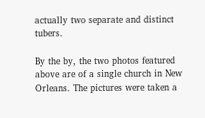actually two separate and distinct tubers.

By the by, the two photos featured above are of a single church in New Orleans. The pictures were taken a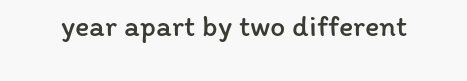year apart by two different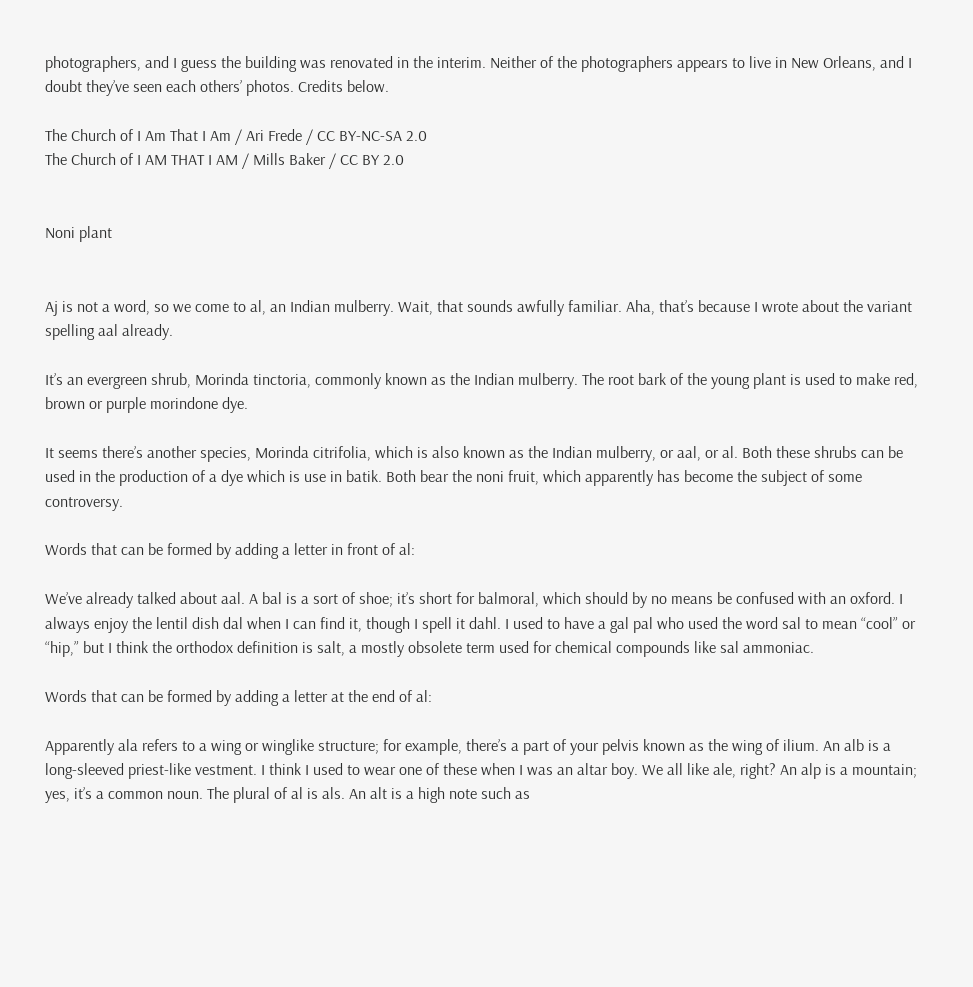photographers, and I guess the building was renovated in the interim. Neither of the photographers appears to live in New Orleans, and I doubt they’ve seen each others’ photos. Credits below.

The Church of I Am That I Am / Ari Frede / CC BY-NC-SA 2.0
The Church of I AM THAT I AM / Mills Baker / CC BY 2.0


Noni plant


Aj is not a word, so we come to al, an Indian mulberry. Wait, that sounds awfully familiar. Aha, that’s because I wrote about the variant spelling aal already.

It’s an evergreen shrub, Morinda tinctoria, commonly known as the Indian mulberry. The root bark of the young plant is used to make red, brown or purple morindone dye.

It seems there’s another species, Morinda citrifolia, which is also known as the Indian mulberry, or aal, or al. Both these shrubs can be used in the production of a dye which is use in batik. Both bear the noni fruit, which apparently has become the subject of some controversy.

Words that can be formed by adding a letter in front of al:

We’ve already talked about aal. A bal is a sort of shoe; it’s short for balmoral, which should by no means be confused with an oxford. I always enjoy the lentil dish dal when I can find it, though I spell it dahl. I used to have a gal pal who used the word sal to mean “cool” or “hip,” but I think the orthodox definition is salt, a mostly obsolete term used for chemical compounds like sal ammoniac.

Words that can be formed by adding a letter at the end of al:

Apparently ala refers to a wing or winglike structure; for example, there’s a part of your pelvis known as the wing of ilium. An alb is a long-sleeved priest-like vestment. I think I used to wear one of these when I was an altar boy. We all like ale, right? An alp is a mountain; yes, it’s a common noun. The plural of al is als. An alt is a high note such as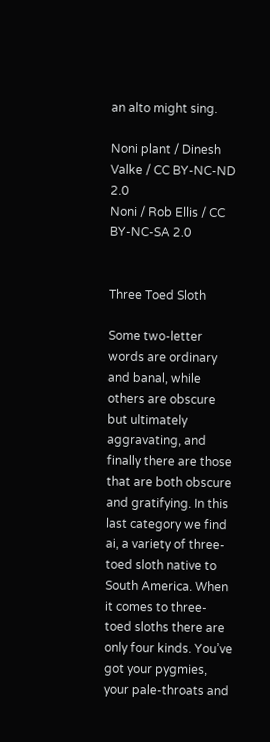an alto might sing.

Noni plant / Dinesh Valke / CC BY-NC-ND 2.0
Noni / Rob Ellis / CC BY-NC-SA 2.0


Three Toed Sloth

Some two-letter words are ordinary and banal, while others are obscure but ultimately aggravating, and finally there are those that are both obscure and gratifying. In this last category we find ai, a variety of three-toed sloth native to South America. When it comes to three-toed sloths there are only four kinds. You’ve got your pygmies, your pale-throats and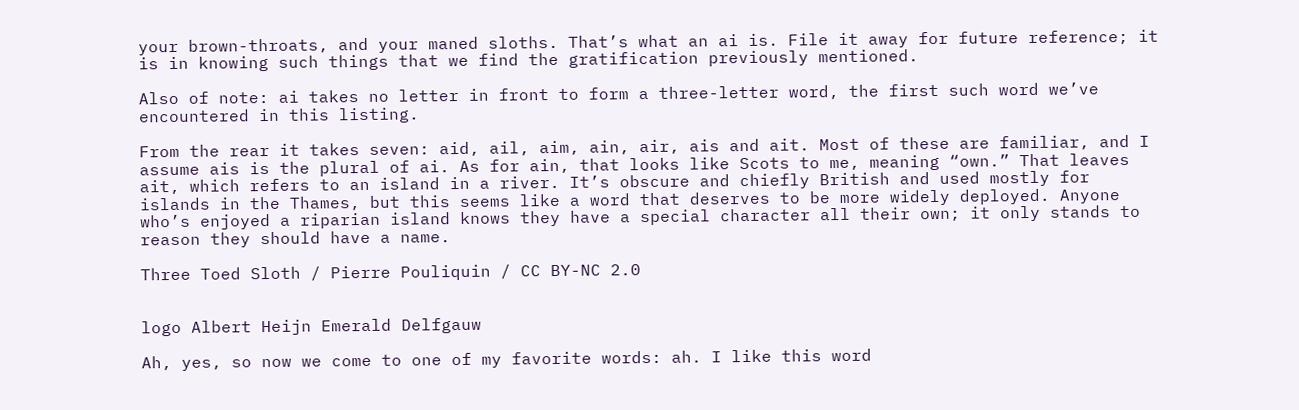your brown-throats, and your maned sloths. That’s what an ai is. File it away for future reference; it is in knowing such things that we find the gratification previously mentioned.

Also of note: ai takes no letter in front to form a three-letter word, the first such word we’ve encountered in this listing.

From the rear it takes seven: aid, ail, aim, ain, air, ais and ait. Most of these are familiar, and I assume ais is the plural of ai. As for ain, that looks like Scots to me, meaning “own.” That leaves ait, which refers to an island in a river. It’s obscure and chiefly British and used mostly for islands in the Thames, but this seems like a word that deserves to be more widely deployed. Anyone who’s enjoyed a riparian island knows they have a special character all their own; it only stands to reason they should have a name.

Three Toed Sloth / Pierre Pouliquin / CC BY-NC 2.0


logo Albert Heijn Emerald Delfgauw

Ah, yes, so now we come to one of my favorite words: ah. I like this word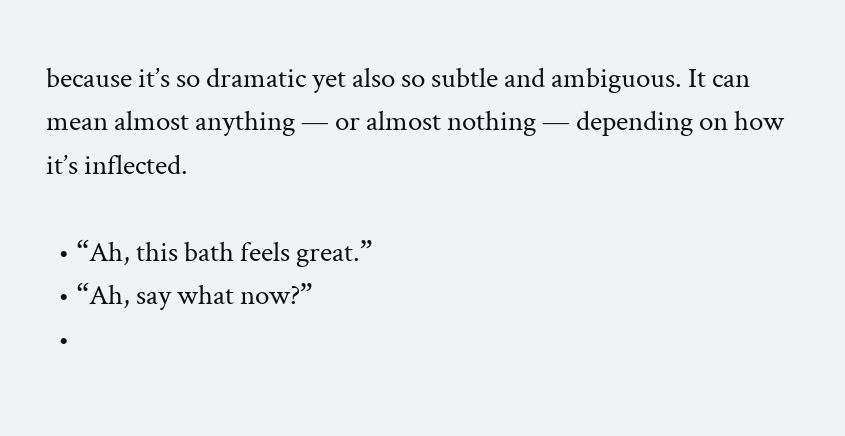because it’s so dramatic yet also so subtle and ambiguous. It can mean almost anything — or almost nothing — depending on how it’s inflected.

  • “Ah, this bath feels great.”
  • “Ah, say what now?”
  •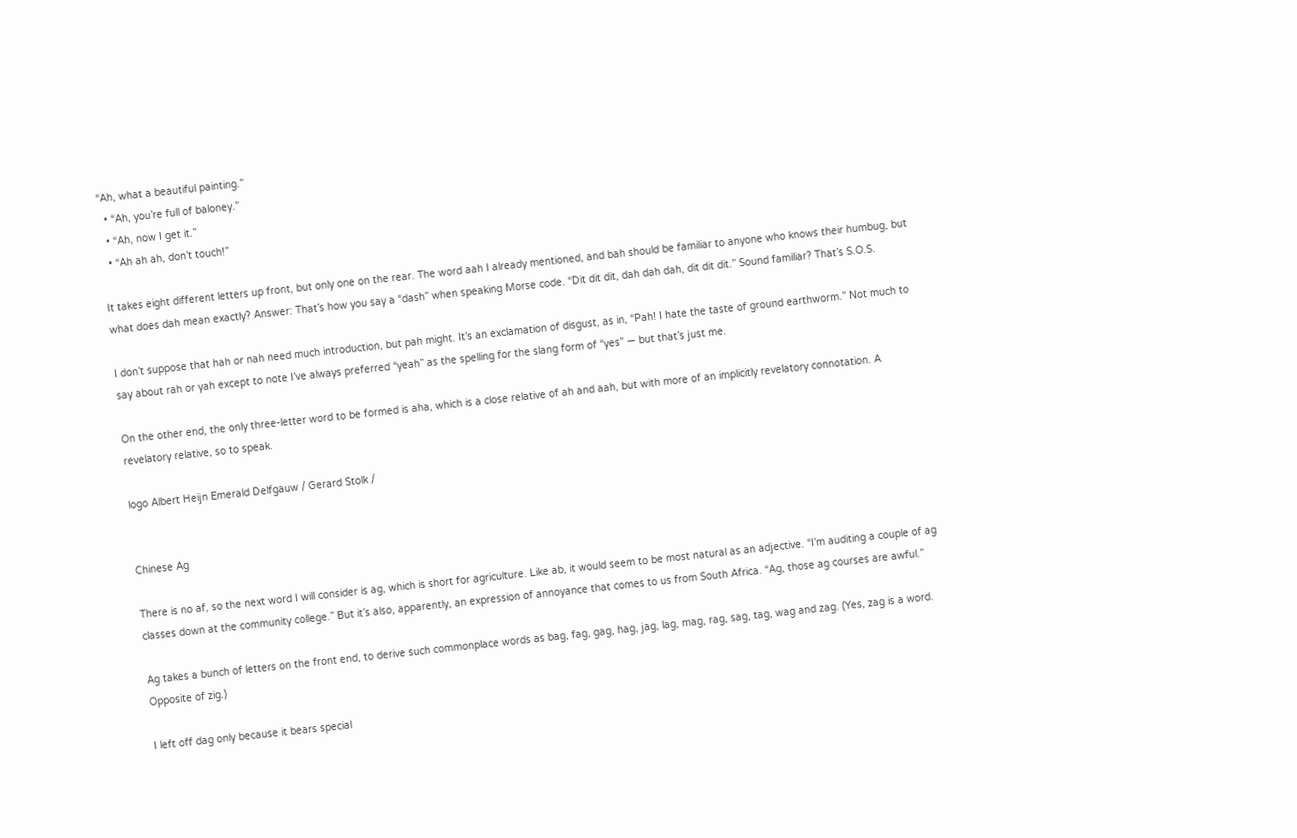“Ah, what a beautiful painting.”
  • “Ah, you’re full of baloney.”
  • “Ah, now I get it.”
  • “Ah ah ah, don’t touch!”

It takes eight different letters up front, but only one on the rear. The word aah I already mentioned, and bah should be familiar to anyone who knows their humbug, but what does dah mean exactly? Answer: That’s how you say a “dash” when speaking Morse code. “Dit dit dit, dah dah dah, dit dit dit.” Sound familiar? That’s S.O.S.

I don’t suppose that hah or nah need much introduction, but pah might. It’s an exclamation of disgust, as in, “Pah! I hate the taste of ground earthworm.” Not much to say about rah or yah except to note I’ve always preferred “yeah” as the spelling for the slang form of “yes” — but that’s just me.

On the other end, the only three-letter word to be formed is aha, which is a close relative of ah and aah, but with more of an implicitly revelatory connotation. A revelatory relative, so to speak.

logo Albert Heijn Emerald Delfgauw / Gerard Stolk /


Chinese Ag

There is no af, so the next word I will consider is ag, which is short for agriculture. Like ab, it would seem to be most natural as an adjective. “I’m auditing a couple of ag classes down at the community college.” But it’s also, apparently, an expression of annoyance that comes to us from South Africa. “Ag, those ag courses are awful.”

Ag takes a bunch of letters on the front end, to derive such commonplace words as bag, fag, gag, hag, jag, lag, mag, rag, sag, tag, wag and zag. (Yes, zag is a word. Opposite of zig.)

I left off dag only because it bears special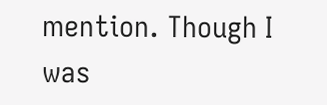mention. Though I was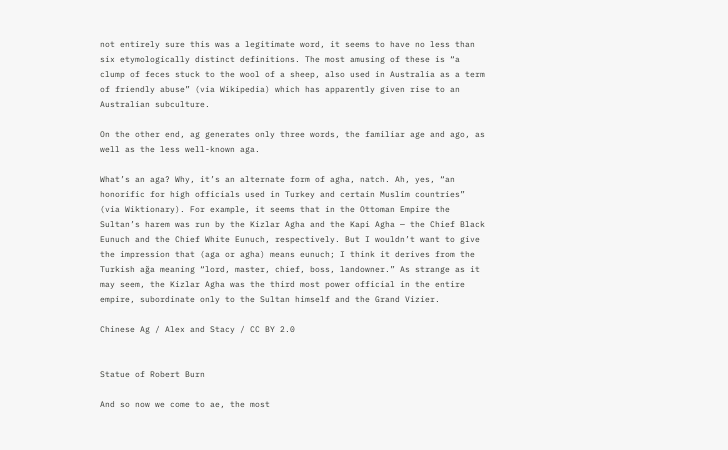not entirely sure this was a legitimate word, it seems to have no less than six etymologically distinct definitions. The most amusing of these is “a clump of feces stuck to the wool of a sheep, also used in Australia as a term of friendly abuse” (via Wikipedia) which has apparently given rise to an Australian subculture.

On the other end, ag generates only three words, the familiar age and ago, as well as the less well-known aga.

What’s an aga? Why, it’s an alternate form of agha, natch. Ah, yes, “an honorific for high officials used in Turkey and certain Muslim countries” (via Wiktionary). For example, it seems that in the Ottoman Empire the Sultan’s harem was run by the Kizlar Agha and the Kapi Agha — the Chief Black Eunuch and the Chief White Eunuch, respectively. But I wouldn’t want to give the impression that (aga or agha) means eunuch; I think it derives from the Turkish ağa meaning “lord, master, chief, boss, landowner.” As strange as it may seem, the Kizlar Agha was the third most power official in the entire empire, subordinate only to the Sultan himself and the Grand Vizier.

Chinese Ag / Alex and Stacy / CC BY 2.0


Statue of Robert Burn

And so now we come to ae, the most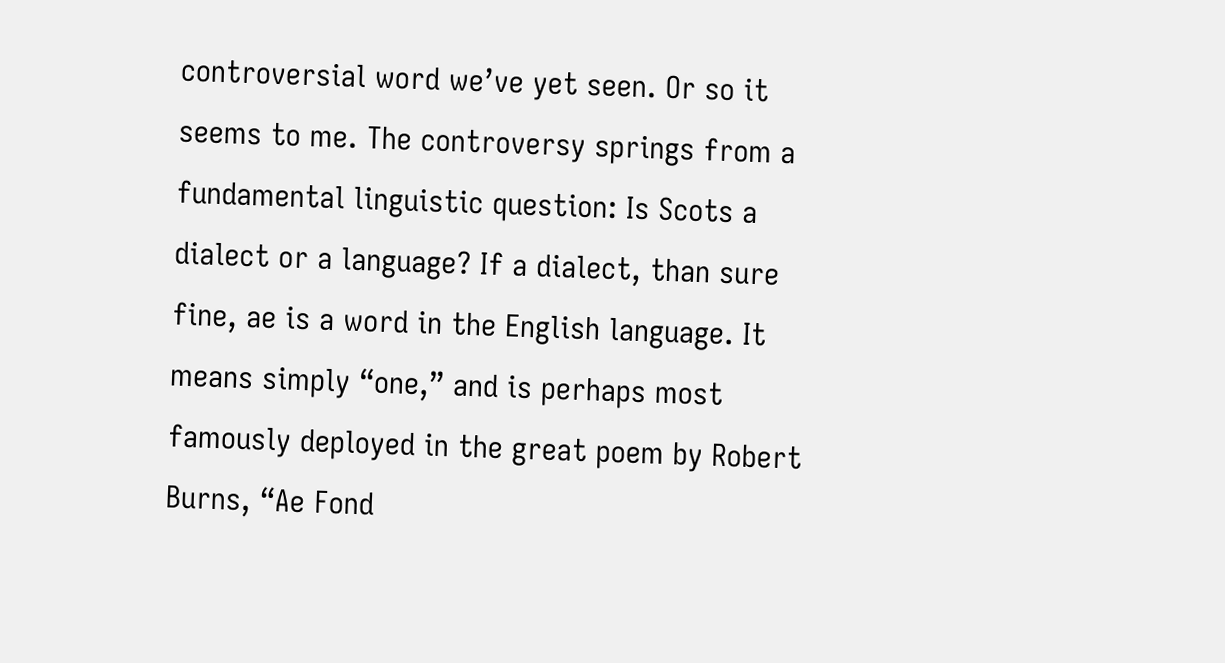controversial word we’ve yet seen. Or so it seems to me. The controversy springs from a fundamental linguistic question: Is Scots a dialect or a language? If a dialect, than sure fine, ae is a word in the English language. It means simply “one,” and is perhaps most famously deployed in the great poem by Robert Burns, “Ae Fond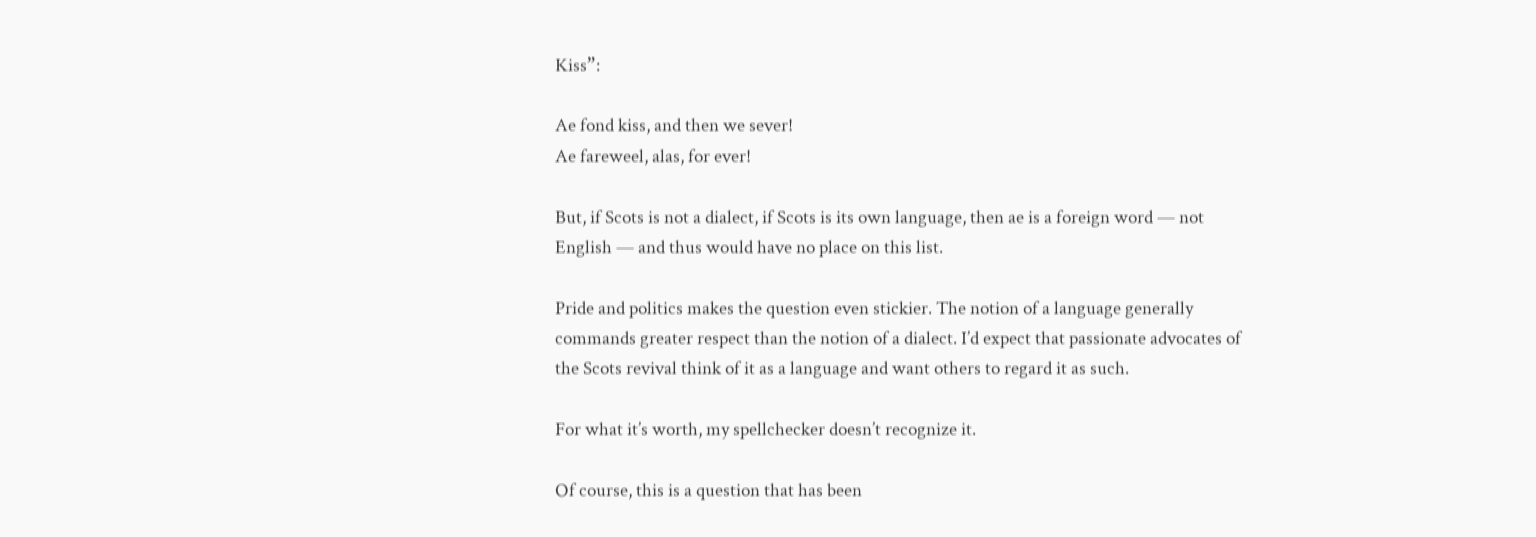Kiss”:

Ae fond kiss, and then we sever!
Ae fareweel, alas, for ever!

But, if Scots is not a dialect, if Scots is its own language, then ae is a foreign word — not English — and thus would have no place on this list.

Pride and politics makes the question even stickier. The notion of a language generally commands greater respect than the notion of a dialect. I’d expect that passionate advocates of the Scots revival think of it as a language and want others to regard it as such.

For what it’s worth, my spellchecker doesn’t recognize it.

Of course, this is a question that has been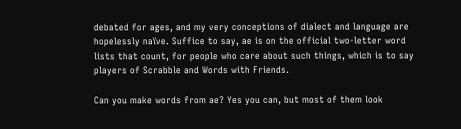debated for ages, and my very conceptions of dialect and language are hopelessly naïve. Suffice to say, ae is on the official two-letter word lists that count, for people who care about such things, which is to say players of Scrabble and Words with Friends.

Can you make words from ae? Yes you can, but most of them look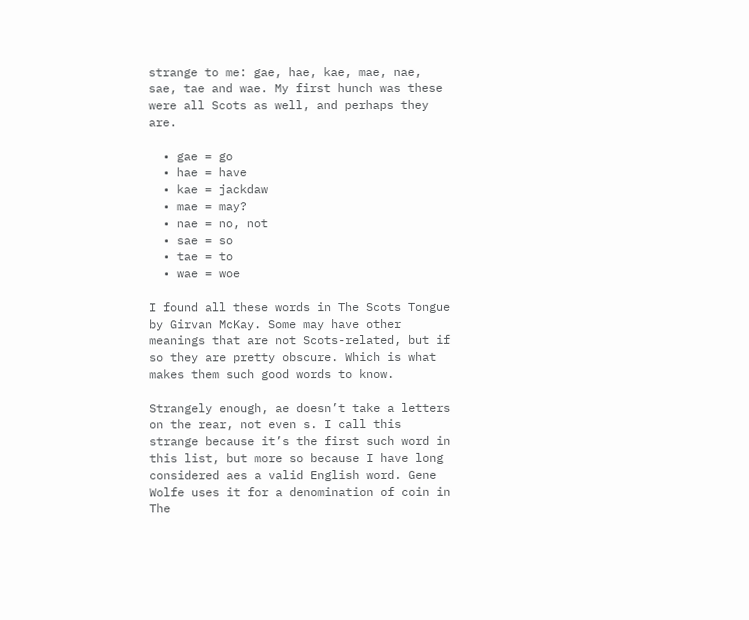strange to me: gae, hae, kae, mae, nae, sae, tae and wae. My first hunch was these were all Scots as well, and perhaps they are.

  • gae = go
  • hae = have
  • kae = jackdaw
  • mae = may?
  • nae = no, not
  • sae = so
  • tae = to
  • wae = woe

I found all these words in The Scots Tongue by Girvan McKay. Some may have other meanings that are not Scots-related, but if so they are pretty obscure. Which is what makes them such good words to know.

Strangely enough, ae doesn’t take a letters on the rear, not even s. I call this strange because it’s the first such word in this list, but more so because I have long considered aes a valid English word. Gene Wolfe uses it for a denomination of coin in The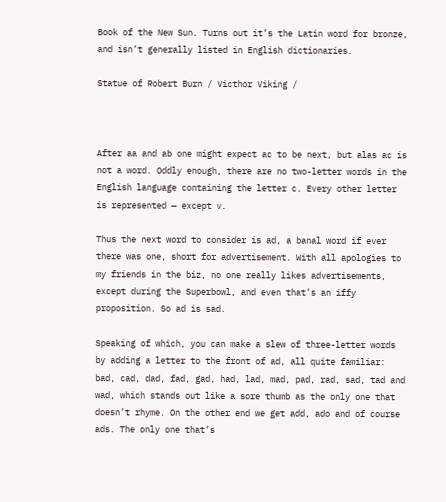Book of the New Sun. Turns out it’s the Latin word for bronze, and isn’t generally listed in English dictionaries.

Statue of Robert Burn / Victhor Viking /



After aa and ab one might expect ac to be next, but alas ac is not a word. Oddly enough, there are no two-letter words in the English language containing the letter c. Every other letter is represented — except v.

Thus the next word to consider is ad, a banal word if ever there was one, short for advertisement. With all apologies to my friends in the biz, no one really likes advertisements, except during the Superbowl, and even that’s an iffy proposition. So ad is sad.

Speaking of which, you can make a slew of three-letter words by adding a letter to the front of ad, all quite familiar: bad, cad, dad, fad, gad, had, lad, mad, pad, rad, sad, tad and wad, which stands out like a sore thumb as the only one that doesn’t rhyme. On the other end we get add, ado and of course ads. The only one that’s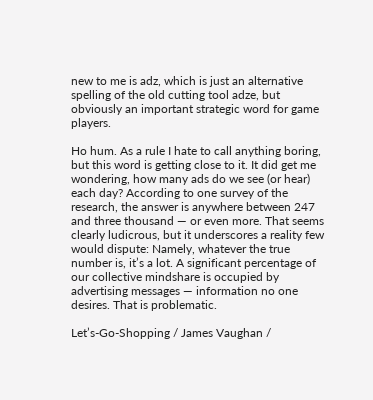new to me is adz, which is just an alternative spelling of the old cutting tool adze, but obviously an important strategic word for game players.

Ho hum. As a rule I hate to call anything boring, but this word is getting close to it. It did get me wondering, how many ads do we see (or hear) each day? According to one survey of the research, the answer is anywhere between 247 and three thousand — or even more. That seems clearly ludicrous, but it underscores a reality few would dispute: Namely, whatever the true number is, it’s a lot. A significant percentage of our collective mindshare is occupied by advertising messages — information no one desires. That is problematic.

Let’s-Go-Shopping / James Vaughan /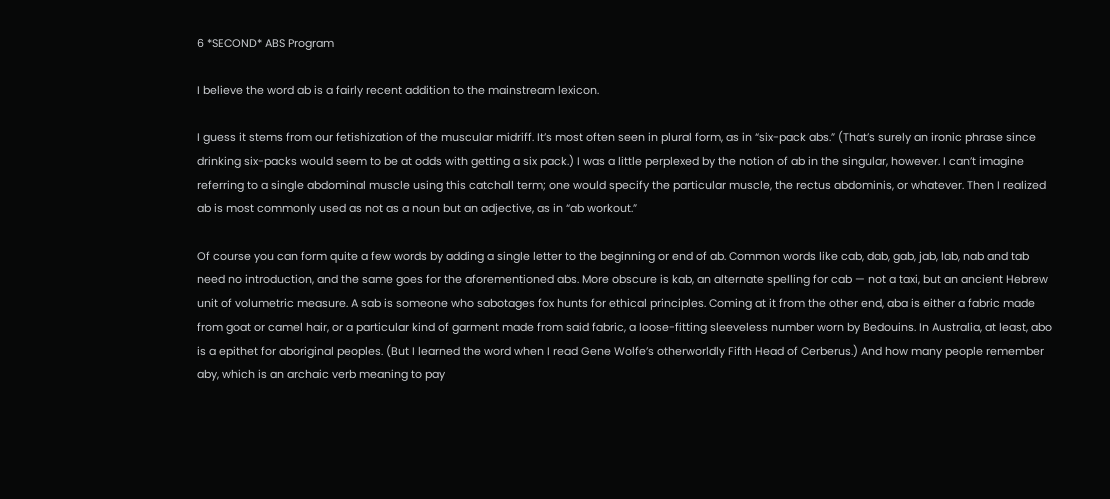6 *SECOND* ABS Program

I believe the word ab is a fairly recent addition to the mainstream lexicon.

I guess it stems from our fetishization of the muscular midriff. It’s most often seen in plural form, as in “six-pack abs.” (That’s surely an ironic phrase since drinking six-packs would seem to be at odds with getting a six pack.) I was a little perplexed by the notion of ab in the singular, however. I can’t imagine referring to a single abdominal muscle using this catchall term; one would specify the particular muscle, the rectus abdominis, or whatever. Then I realized ab is most commonly used as not as a noun but an adjective, as in “ab workout.”

Of course you can form quite a few words by adding a single letter to the beginning or end of ab. Common words like cab, dab, gab, jab, lab, nab and tab need no introduction, and the same goes for the aforementioned abs. More obscure is kab, an alternate spelling for cab — not a taxi, but an ancient Hebrew unit of volumetric measure. A sab is someone who sabotages fox hunts for ethical principles. Coming at it from the other end, aba is either a fabric made from goat or camel hair, or a particular kind of garment made from said fabric, a loose-fitting sleeveless number worn by Bedouins. In Australia, at least, abo is a epithet for aboriginal peoples. (But I learned the word when I read Gene Wolfe’s otherworldly Fifth Head of Cerberus.) And how many people remember aby, which is an archaic verb meaning to pay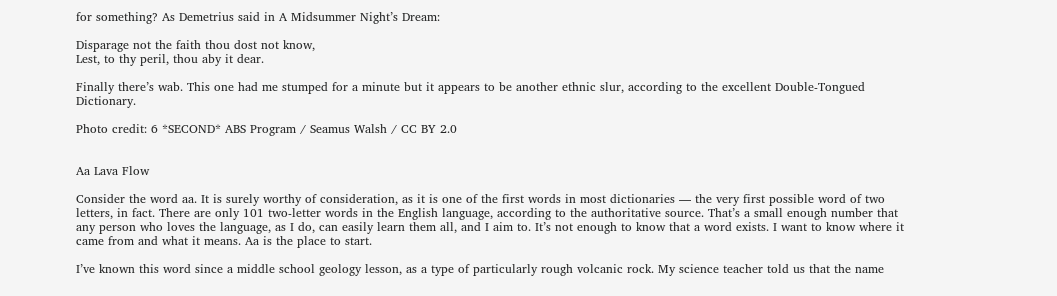for something? As Demetrius said in A Midsummer Night’s Dream:

Disparage not the faith thou dost not know,
Lest, to thy peril, thou aby it dear.

Finally there’s wab. This one had me stumped for a minute but it appears to be another ethnic slur, according to the excellent Double-Tongued Dictionary.

Photo credit: 6 *SECOND* ABS Program / Seamus Walsh / CC BY 2.0


Aa Lava Flow

Consider the word aa. It is surely worthy of consideration, as it is one of the first words in most dictionaries — the very first possible word of two letters, in fact. There are only 101 two-letter words in the English language, according to the authoritative source. That’s a small enough number that any person who loves the language, as I do, can easily learn them all, and I aim to. It’s not enough to know that a word exists. I want to know where it came from and what it means. Aa is the place to start.

I’ve known this word since a middle school geology lesson, as a type of particularly rough volcanic rock. My science teacher told us that the name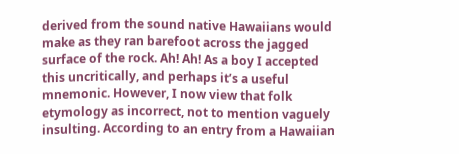derived from the sound native Hawaiians would make as they ran barefoot across the jagged surface of the rock. Ah! Ah! As a boy I accepted this uncritically, and perhaps it’s a useful mnemonic. However, I now view that folk etymology as incorrect, not to mention vaguely insulting. According to an entry from a Hawaiian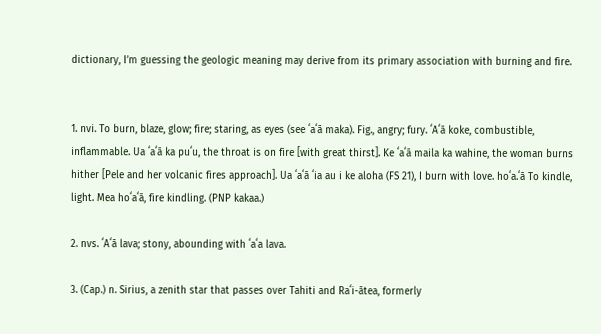dictionary, I’m guessing the geologic meaning may derive from its primary association with burning and fire.


1. nvi. To burn, blaze, glow; fire; staring, as eyes (see ʻaʻā maka). Fig., angry; fury. ʻAʻā koke, combustible, inflammable. Ua ʻaʻā ka puʻu, the throat is on fire [with great thirst]. Ke ʻaʻā maila ka wahine, the woman burns hither [Pele and her volcanic fires approach]. Ua ʻaʻā ʻia au i ke aloha (FS 21), I burn with love. hoʻa.ʻā To kindle, light. Mea hoʻaʻā, fire kindling. (PNP kakaa.)

2. nvs. ʻAʻā lava; stony, abounding with ʻaʻa lava.

3. (Cap.) n. Sirius, a zenith star that passes over Tahiti and Raʻi-ātea, formerly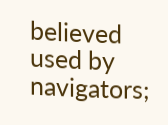believed used by navigators;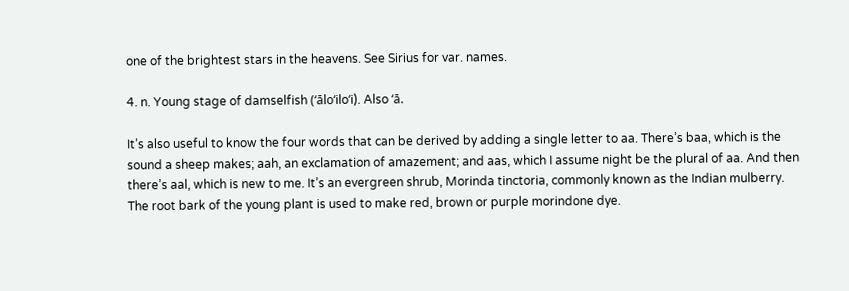one of the brightest stars in the heavens. See Sirius for var. names.

4. n. Young stage of damselfish (ʻāloʻiloʻi). Also ʻā.

It’s also useful to know the four words that can be derived by adding a single letter to aa. There’s baa, which is the sound a sheep makes; aah, an exclamation of amazement; and aas, which I assume night be the plural of aa. And then there’s aal, which is new to me. It’s an evergreen shrub, Morinda tinctoria, commonly known as the Indian mulberry. The root bark of the young plant is used to make red, brown or purple morindone dye.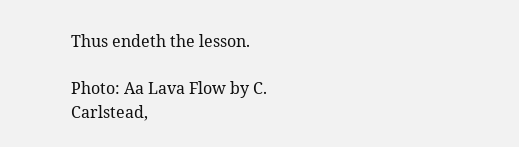Thus endeth the lesson.

Photo: Aa Lava Flow by C. Carlstead,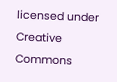licensed under Creative Commons